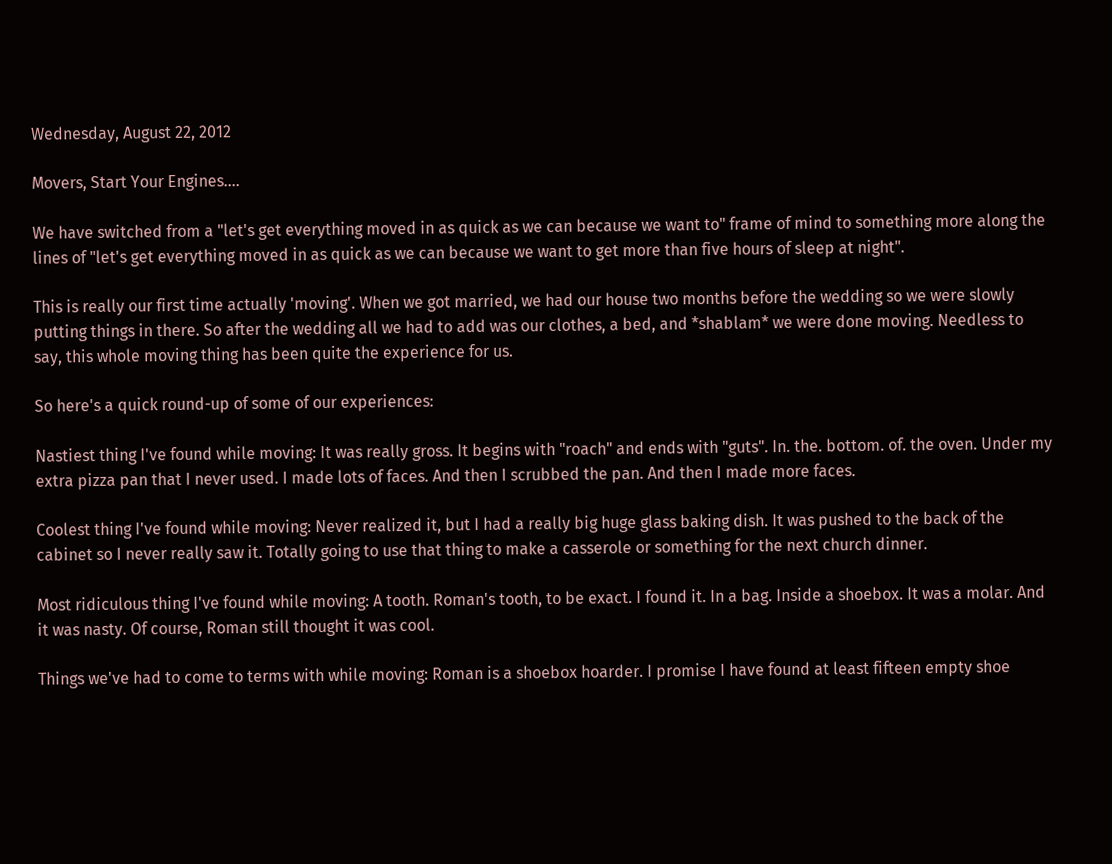Wednesday, August 22, 2012

Movers, Start Your Engines....

We have switched from a "let's get everything moved in as quick as we can because we want to" frame of mind to something more along the lines of "let's get everything moved in as quick as we can because we want to get more than five hours of sleep at night".

This is really our first time actually 'moving'. When we got married, we had our house two months before the wedding so we were slowly putting things in there. So after the wedding all we had to add was our clothes, a bed, and *shablam* we were done moving. Needless to say, this whole moving thing has been quite the experience for us.

So here's a quick round-up of some of our experiences:

Nastiest thing I've found while moving: It was really gross. It begins with "roach" and ends with "guts". In. the. bottom. of. the oven. Under my extra pizza pan that I never used. I made lots of faces. And then I scrubbed the pan. And then I made more faces.

Coolest thing I've found while moving: Never realized it, but I had a really big huge glass baking dish. It was pushed to the back of the cabinet so I never really saw it. Totally going to use that thing to make a casserole or something for the next church dinner.

Most ridiculous thing I've found while moving: A tooth. Roman's tooth, to be exact. I found it. In a bag. Inside a shoebox. It was a molar. And it was nasty. Of course, Roman still thought it was cool.

Things we've had to come to terms with while moving: Roman is a shoebox hoarder. I promise I have found at least fifteen empty shoe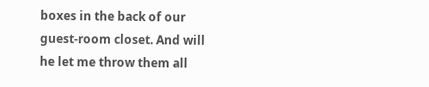boxes in the back of our guest-room closet. And will he let me throw them all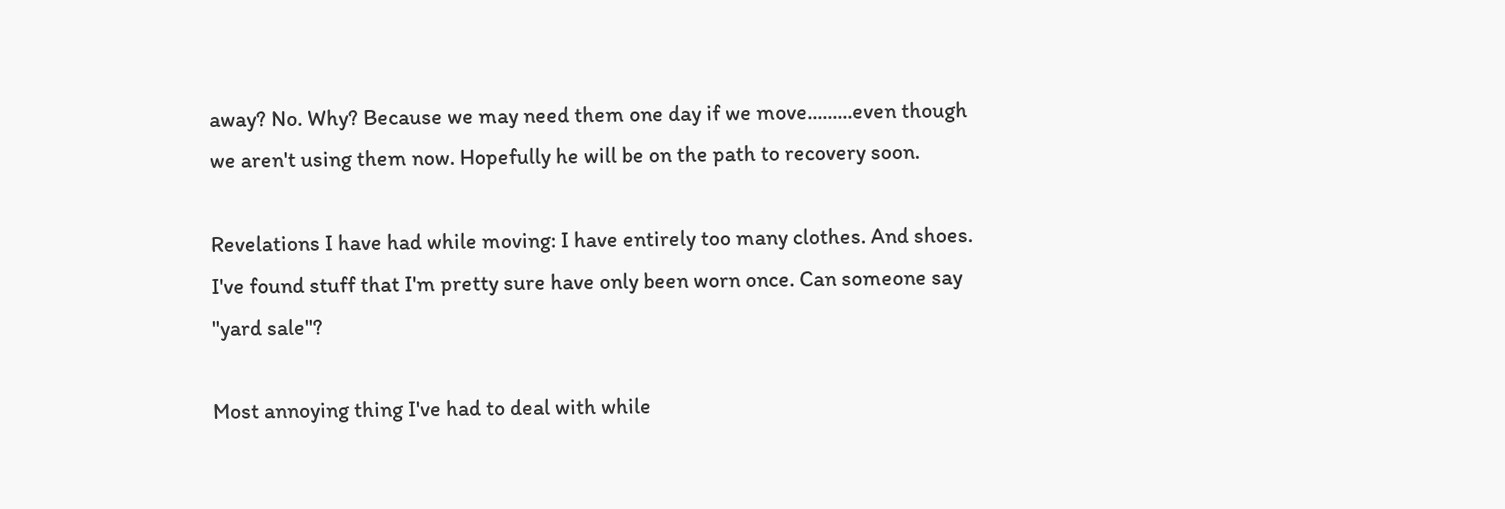away? No. Why? Because we may need them one day if we move.........even though we aren't using them now. Hopefully he will be on the path to recovery soon.

Revelations I have had while moving: I have entirely too many clothes. And shoes. I've found stuff that I'm pretty sure have only been worn once. Can someone say "yard sale"?

Most annoying thing I've had to deal with while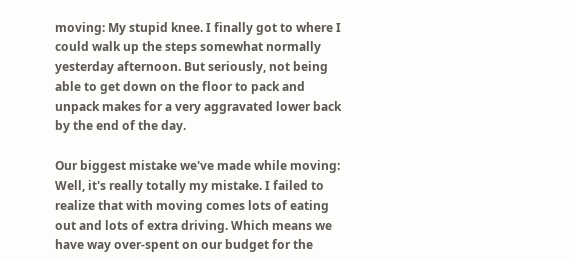moving: My stupid knee. I finally got to where I could walk up the steps somewhat normally yesterday afternoon. But seriously, not being able to get down on the floor to pack and unpack makes for a very aggravated lower back by the end of the day.

Our biggest mistake we've made while moving: Well, it's really totally my mistake. I failed to realize that with moving comes lots of eating out and lots of extra driving. Which means we have way over-spent on our budget for the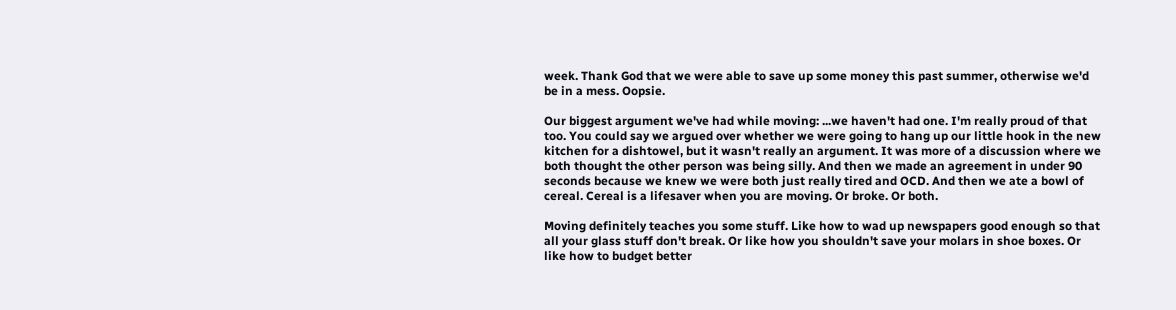week. Thank God that we were able to save up some money this past summer, otherwise we'd be in a mess. Oopsie.

Our biggest argument we've had while moving: ...we haven't had one. I'm really proud of that too. You could say we argued over whether we were going to hang up our little hook in the new kitchen for a dishtowel, but it wasn't really an argument. It was more of a discussion where we both thought the other person was being silly. And then we made an agreement in under 90 seconds because we knew we were both just really tired and OCD. And then we ate a bowl of cereal. Cereal is a lifesaver when you are moving. Or broke. Or both.

Moving definitely teaches you some stuff. Like how to wad up newspapers good enough so that all your glass stuff don't break. Or like how you shouldn't save your molars in shoe boxes. Or like how to budget better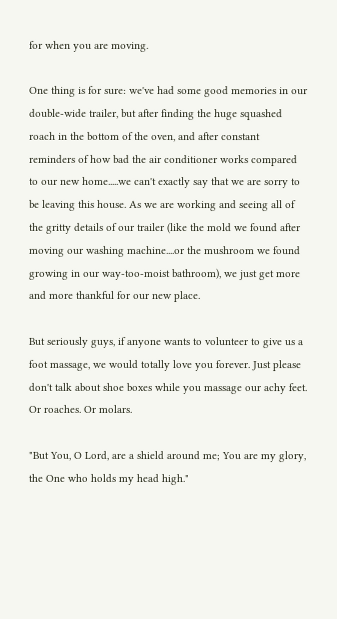for when you are moving.

One thing is for sure: we've had some good memories in our double-wide trailer, but after finding the huge squashed roach in the bottom of the oven, and after constant reminders of how bad the air conditioner works compared to our new home.....we can't exactly say that we are sorry to be leaving this house. As we are working and seeing all of the gritty details of our trailer (like the mold we found after moving our washing machine....or the mushroom we found growing in our way-too-moist bathroom), we just get more and more thankful for our new place.

But seriously guys, if anyone wants to volunteer to give us a foot massage, we would totally love you forever. Just please don't talk about shoe boxes while you massage our achy feet. Or roaches. Or molars.

"But You, O Lord, are a shield around me; You are my glory, the One who holds my head high."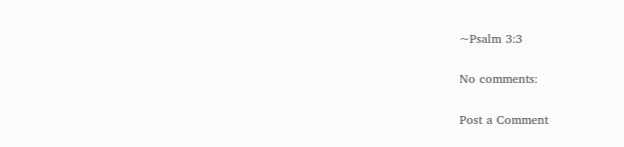~Psalm 3:3

No comments:

Post a Comment